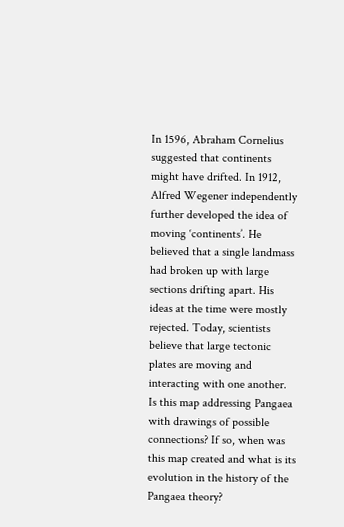In 1596, Abraham Cornelius suggested that continents might have drifted. In 1912, Alfred Wegener independently further developed the idea of moving ‘continents’. He believed that a single landmass had broken up with large sections drifting apart. His ideas at the time were mostly rejected. Today, scientists believe that large tectonic plates are moving and interacting with one another.
Is this map addressing Pangaea with drawings of possible connections? If so, when was this map created and what is its evolution in the history of the Pangaea theory?